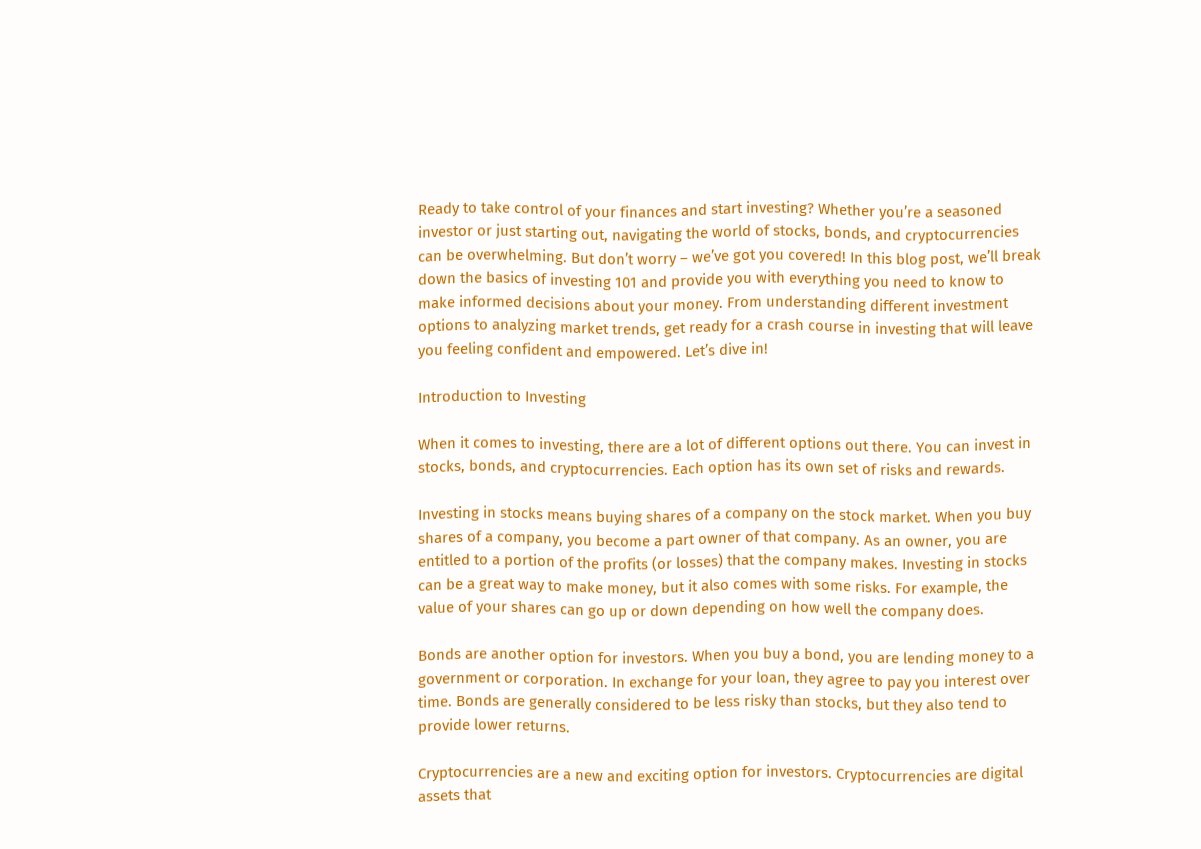Ready to take control of your finances and start investing? Whether you’re a seasoned investor or just starting out, navigating the world of stocks, bonds, and cryptocurrencies can be overwhelming. But don’t worry – we’ve got you covered! In this blog post, we’ll break down the basics of investing 101 and provide you with everything you need to know to make informed decisions about your money. From understanding different investment options to analyzing market trends, get ready for a crash course in investing that will leave you feeling confident and empowered. Let’s dive in!

Introduction to Investing

When it comes to investing, there are a lot of different options out there. You can invest in stocks, bonds, and cryptocurrencies. Each option has its own set of risks and rewards.

Investing in stocks means buying shares of a company on the stock market. When you buy shares of a company, you become a part owner of that company. As an owner, you are entitled to a portion of the profits (or losses) that the company makes. Investing in stocks can be a great way to make money, but it also comes with some risks. For example, the value of your shares can go up or down depending on how well the company does.

Bonds are another option for investors. When you buy a bond, you are lending money to a government or corporation. In exchange for your loan, they agree to pay you interest over time. Bonds are generally considered to be less risky than stocks, but they also tend to provide lower returns.

Cryptocurrencies are a new and exciting option for investors. Cryptocurrencies are digital assets that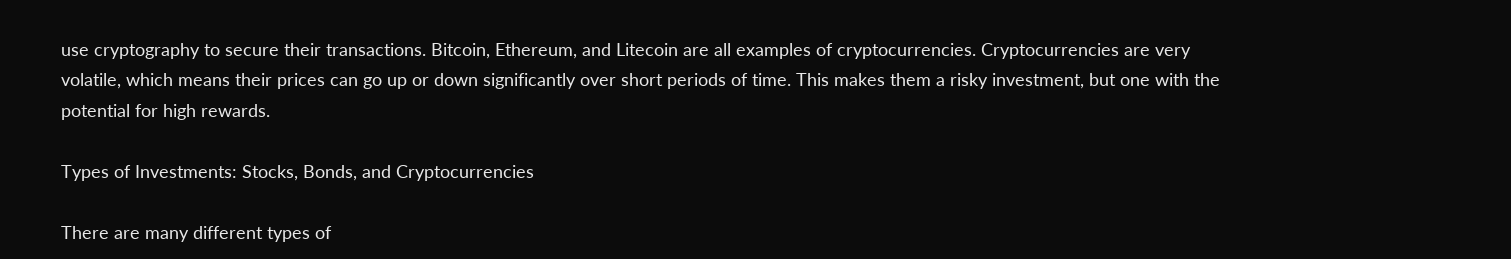use cryptography to secure their transactions. Bitcoin, Ethereum, and Litecoin are all examples of cryptocurrencies. Cryptocurrencies are very volatile, which means their prices can go up or down significantly over short periods of time. This makes them a risky investment, but one with the potential for high rewards.

Types of Investments: Stocks, Bonds, and Cryptocurrencies

There are many different types of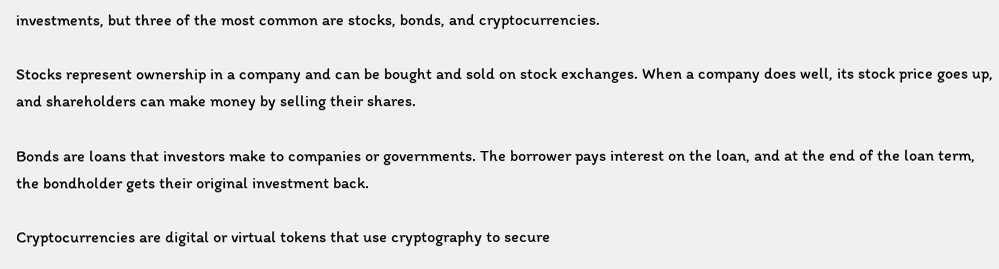investments, but three of the most common are stocks, bonds, and cryptocurrencies.

Stocks represent ownership in a company and can be bought and sold on stock exchanges. When a company does well, its stock price goes up, and shareholders can make money by selling their shares.

Bonds are loans that investors make to companies or governments. The borrower pays interest on the loan, and at the end of the loan term, the bondholder gets their original investment back.

Cryptocurrencies are digital or virtual tokens that use cryptography to secure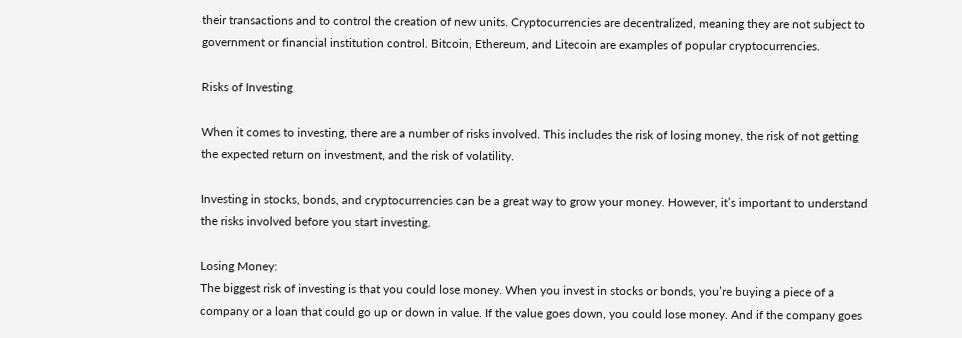their transactions and to control the creation of new units. Cryptocurrencies are decentralized, meaning they are not subject to government or financial institution control. Bitcoin, Ethereum, and Litecoin are examples of popular cryptocurrencies.

Risks of Investing

When it comes to investing, there are a number of risks involved. This includes the risk of losing money, the risk of not getting the expected return on investment, and the risk of volatility.

Investing in stocks, bonds, and cryptocurrencies can be a great way to grow your money. However, it’s important to understand the risks involved before you start investing.

Losing Money:
The biggest risk of investing is that you could lose money. When you invest in stocks or bonds, you’re buying a piece of a company or a loan that could go up or down in value. If the value goes down, you could lose money. And if the company goes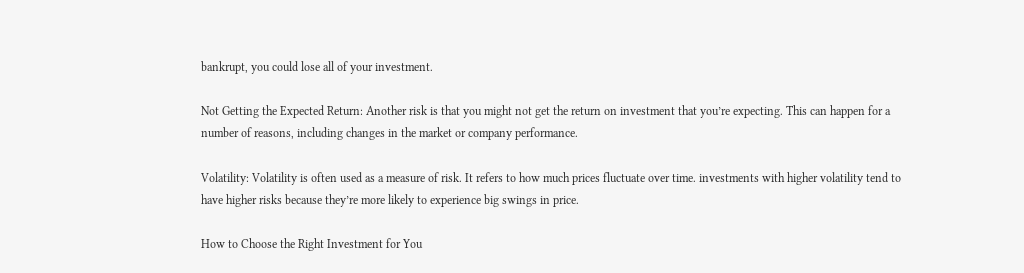bankrupt, you could lose all of your investment.

Not Getting the Expected Return: Another risk is that you might not get the return on investment that you’re expecting. This can happen for a number of reasons, including changes in the market or company performance.

Volatility: Volatility is often used as a measure of risk. It refers to how much prices fluctuate over time. investments with higher volatility tend to have higher risks because they’re more likely to experience big swings in price.

How to Choose the Right Investment for You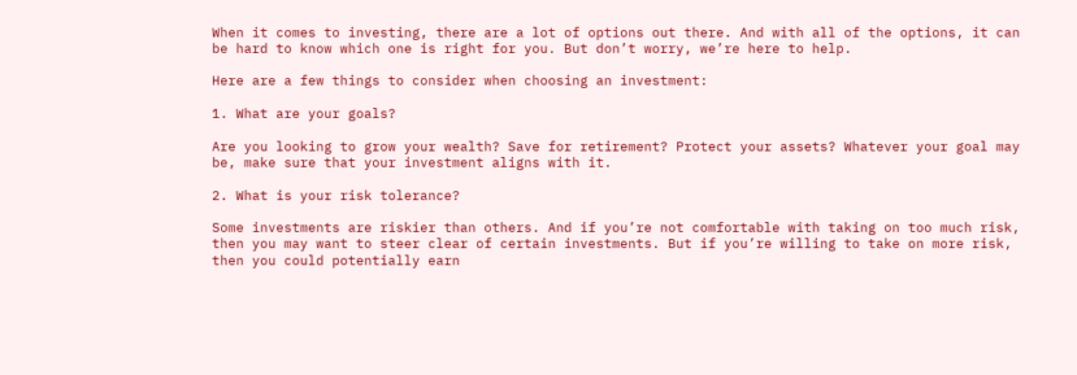When it comes to investing, there are a lot of options out there. And with all of the options, it can be hard to know which one is right for you. But don’t worry, we’re here to help.

Here are a few things to consider when choosing an investment:

1. What are your goals?

Are you looking to grow your wealth? Save for retirement? Protect your assets? Whatever your goal may be, make sure that your investment aligns with it.

2. What is your risk tolerance?

Some investments are riskier than others. And if you’re not comfortable with taking on too much risk, then you may want to steer clear of certain investments. But if you’re willing to take on more risk, then you could potentially earn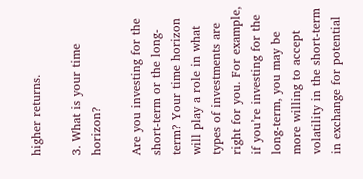higher returns.

3. What is your time horizon?

Are you investing for the short-term or the long-term? Your time horizon will play a role in what types of investments are right for you. For example, if you’re investing for the long-term, you may be more willing to accept volatility in the short-term in exchange for potential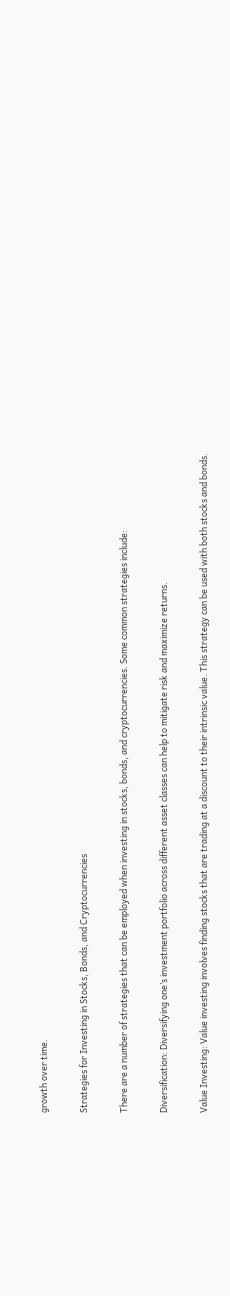growth over time.

Strategies for Investing in Stocks, Bonds, and Cryptocurrencies

There are a number of strategies that can be employed when investing in stocks, bonds, and cryptocurrencies. Some common strategies include:

Diversification: Diversifying one’s investment portfolio across different asset classes can help to mitigate risk and maximize returns.

Value Investing: Value investing involves finding stocks that are trading at a discount to their intrinsic value. This strategy can be used with both stocks and bonds.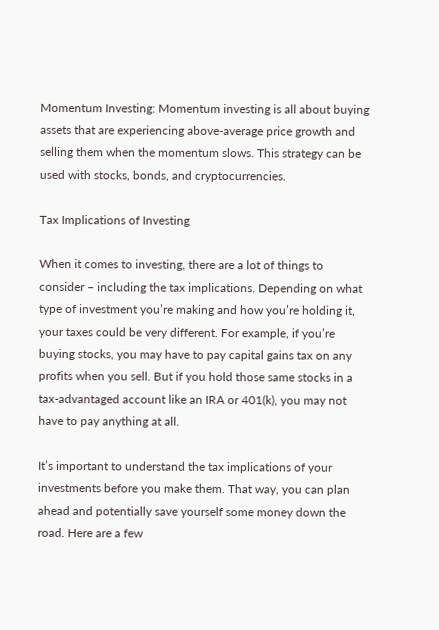Momentum Investing: Momentum investing is all about buying assets that are experiencing above-average price growth and selling them when the momentum slows. This strategy can be used with stocks, bonds, and cryptocurrencies.

Tax Implications of Investing

When it comes to investing, there are a lot of things to consider – including the tax implications. Depending on what type of investment you’re making and how you’re holding it, your taxes could be very different. For example, if you’re buying stocks, you may have to pay capital gains tax on any profits when you sell. But if you hold those same stocks in a tax-advantaged account like an IRA or 401(k), you may not have to pay anything at all.

It’s important to understand the tax implications of your investments before you make them. That way, you can plan ahead and potentially save yourself some money down the road. Here are a few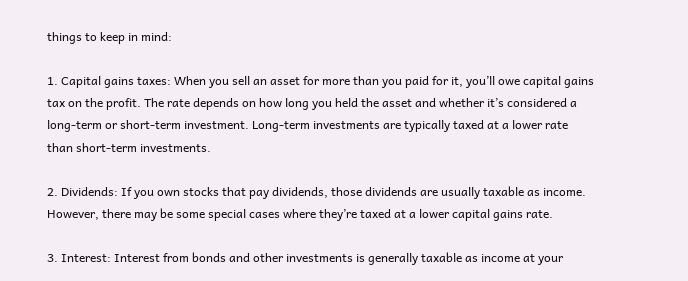things to keep in mind:

1. Capital gains taxes: When you sell an asset for more than you paid for it, you’ll owe capital gains tax on the profit. The rate depends on how long you held the asset and whether it’s considered a long-term or short-term investment. Long-term investments are typically taxed at a lower rate than short-term investments.

2. Dividends: If you own stocks that pay dividends, those dividends are usually taxable as income. However, there may be some special cases where they’re taxed at a lower capital gains rate.

3. Interest: Interest from bonds and other investments is generally taxable as income at your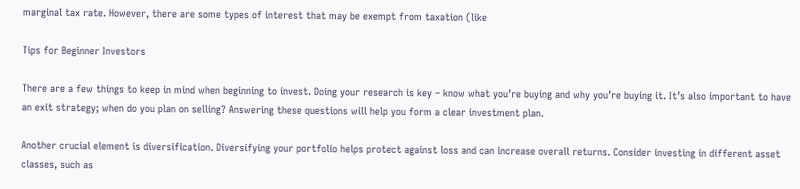marginal tax rate. However, there are some types of interest that may be exempt from taxation (like

Tips for Beginner Investors

There are a few things to keep in mind when beginning to invest. Doing your research is key – know what you’re buying and why you’re buying it. It’s also important to have an exit strategy; when do you plan on selling? Answering these questions will help you form a clear investment plan.

Another crucial element is diversification. Diversifying your portfolio helps protect against loss and can increase overall returns. Consider investing in different asset classes, such as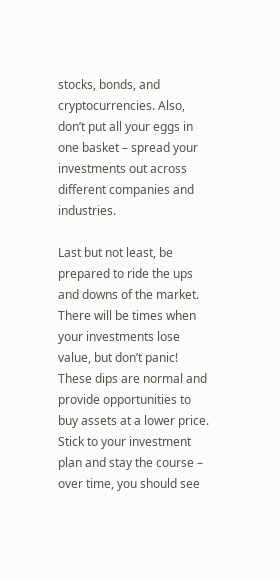stocks, bonds, and cryptocurrencies. Also, don’t put all your eggs in one basket – spread your investments out across different companies and industries.

Last but not least, be prepared to ride the ups and downs of the market. There will be times when your investments lose value, but don’t panic! These dips are normal and provide opportunities to buy assets at a lower price. Stick to your investment plan and stay the course – over time, you should see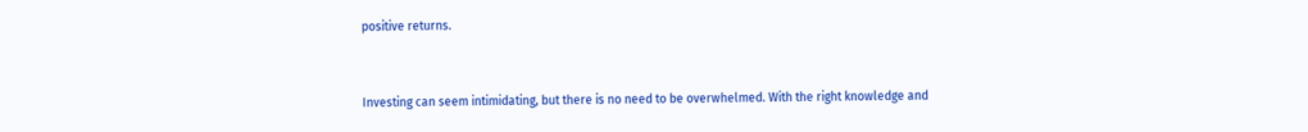positive returns.


Investing can seem intimidating, but there is no need to be overwhelmed. With the right knowledge and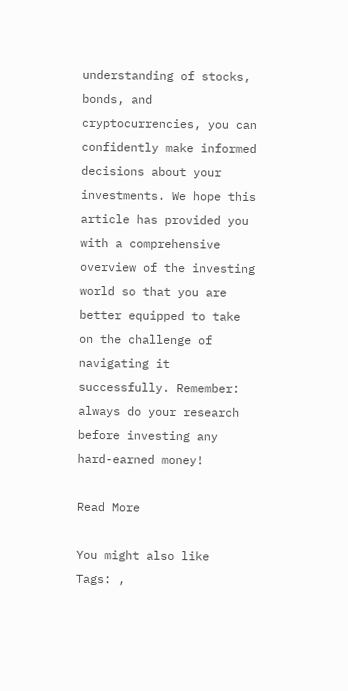understanding of stocks, bonds, and cryptocurrencies, you can confidently make informed decisions about your investments. We hope this article has provided you with a comprehensive overview of the investing world so that you are better equipped to take on the challenge of navigating it successfully. Remember: always do your research before investing any hard-earned money!

Read More

You might also like
Tags: ,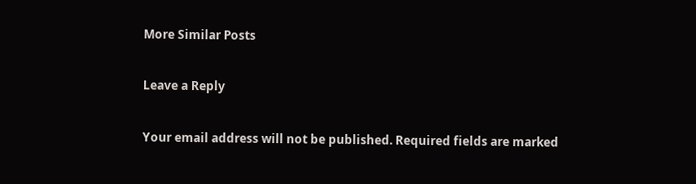More Similar Posts

Leave a Reply

Your email address will not be published. Required fields are marked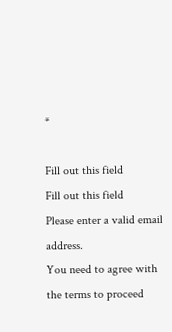*

Fill out this field
Fill out this field
Please enter a valid email address.
You need to agree with the terms to proceed